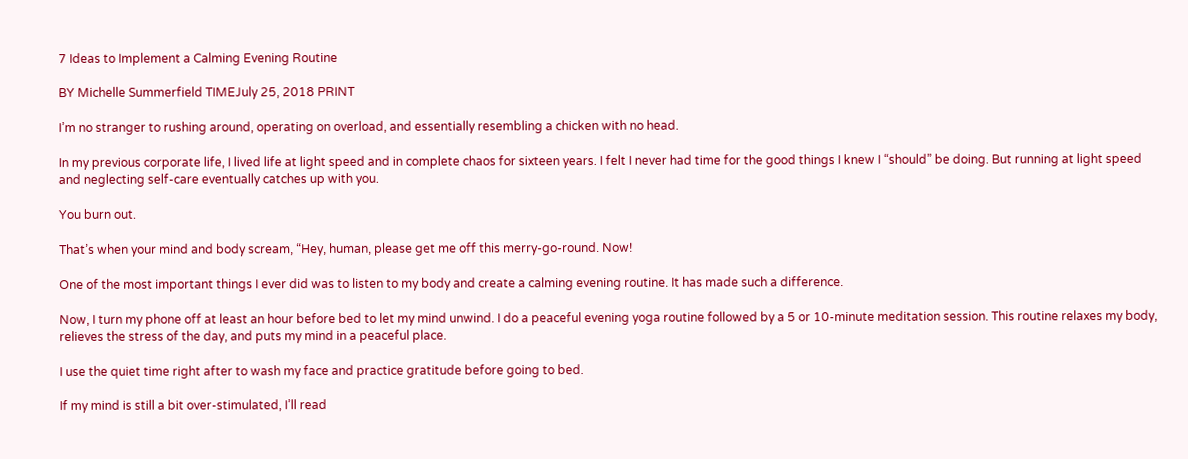7 Ideas to Implement a Calming Evening Routine

BY Michelle Summerfield TIMEJuly 25, 2018 PRINT

I’m no stranger to rushing around, operating on overload, and essentially resembling a chicken with no head.

In my previous corporate life, I lived life at light speed and in complete chaos for sixteen years. I felt I never had time for the good things I knew I “should” be doing. But running at light speed and neglecting self-care eventually catches up with you.

You burn out.

That’s when your mind and body scream, “Hey, human, please get me off this merry-go-round. Now!

One of the most important things I ever did was to listen to my body and create a calming evening routine. It has made such a difference.

Now, I turn my phone off at least an hour before bed to let my mind unwind. I do a peaceful evening yoga routine followed by a 5 or 10-minute meditation session. This routine relaxes my body, relieves the stress of the day, and puts my mind in a peaceful place.

I use the quiet time right after to wash my face and practice gratitude before going to bed.

If my mind is still a bit over-stimulated, I’ll read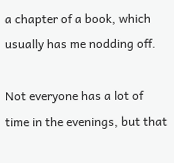a chapter of a book, which usually has me nodding off.

Not everyone has a lot of time in the evenings, but that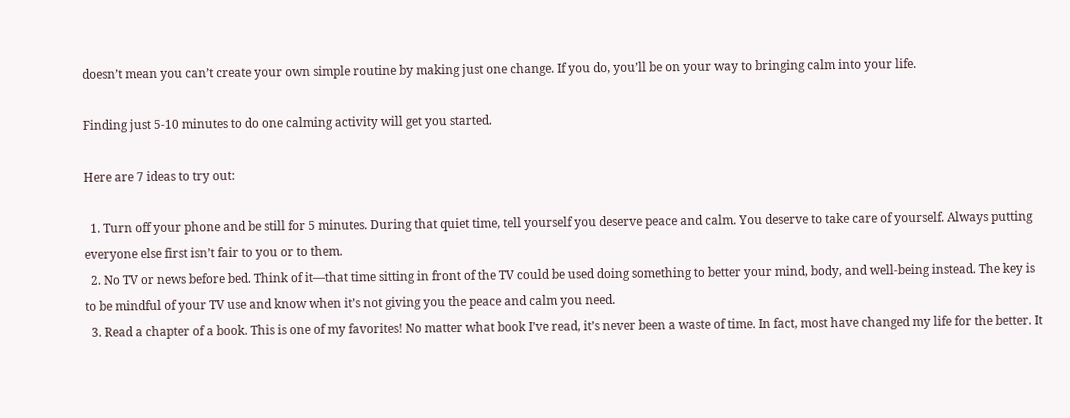doesn’t mean you can’t create your own simple routine by making just one change. If you do, you’ll be on your way to bringing calm into your life.

Finding just 5-10 minutes to do one calming activity will get you started.

Here are 7 ideas to try out:

  1. Turn off your phone and be still for 5 minutes. During that quiet time, tell yourself you deserve peace and calm. You deserve to take care of yourself. Always putting everyone else first isn’t fair to you or to them.
  2. No TV or news before bed. Think of it—that time sitting in front of the TV could be used doing something to better your mind, body, and well-being instead. The key is to be mindful of your TV use and know when it’s not giving you the peace and calm you need.
  3. Read a chapter of a book. This is one of my favorites! No matter what book I’ve read, it’s never been a waste of time. In fact, most have changed my life for the better. It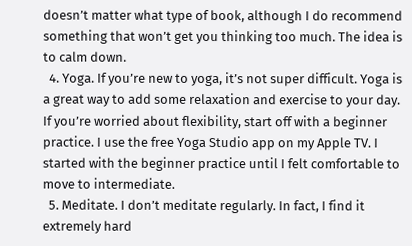doesn’t matter what type of book, although I do recommend something that won’t get you thinking too much. The idea is to calm down.
  4. Yoga. If you’re new to yoga, it’s not super difficult. Yoga is a great way to add some relaxation and exercise to your day. If you’re worried about flexibility, start off with a beginner practice. I use the free Yoga Studio app on my Apple TV. I started with the beginner practice until I felt comfortable to move to intermediate.
  5. Meditate. I don’t meditate regularly. In fact, I find it extremely hard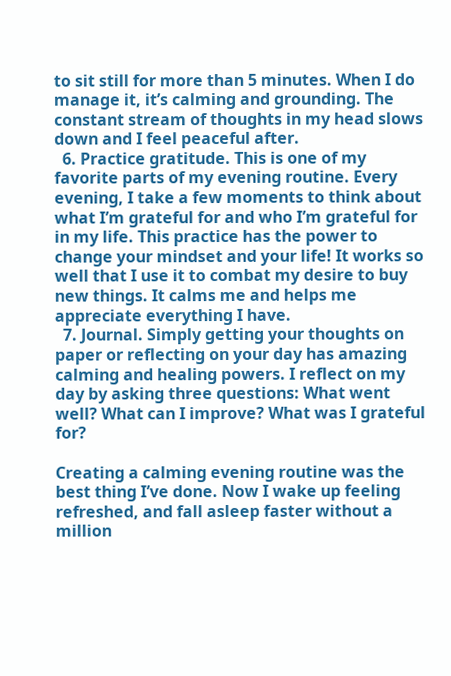to sit still for more than 5 minutes. When I do manage it, it’s calming and grounding. The constant stream of thoughts in my head slows down and I feel peaceful after.
  6. Practice gratitude. This is one of my favorite parts of my evening routine. Every evening, I take a few moments to think about what I’m grateful for and who I’m grateful for in my life. This practice has the power to change your mindset and your life! It works so well that I use it to combat my desire to buy new things. It calms me and helps me appreciate everything I have.
  7. Journal. Simply getting your thoughts on paper or reflecting on your day has amazing calming and healing powers. I reflect on my day by asking three questions: What went well? What can I improve? What was I grateful for?

Creating a calming evening routine was the best thing I’ve done. Now I wake up feeling refreshed, and fall asleep faster without a million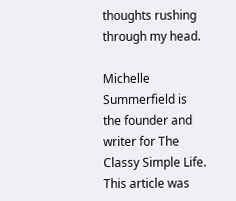thoughts rushing through my head.

Michelle Summerfield is the founder and writer for The Classy Simple Life. This article was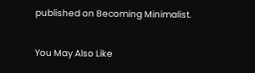published on Becoming Minimalist.

You May Also Like